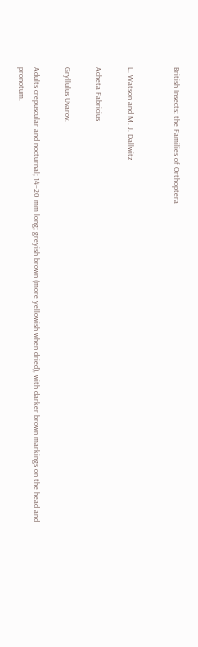British Insects: the Families of Orthoptera


L. Watson and M. J. Dallwitz

Acheta Fabricius

Gryllulus Uvarov.

Adults crepuscular and nocturnal; 14–20 mm long; greyish brown (more yellowish when dried), with darker brown markings on the head and pronotum.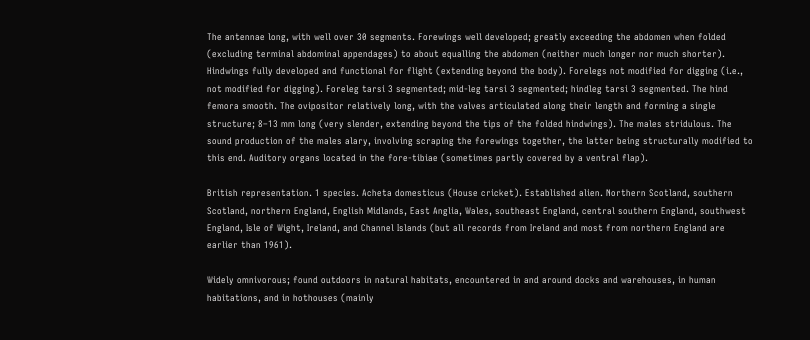The antennae long, with well over 30 segments. Forewings well developed; greatly exceeding the abdomen when folded (excluding terminal abdominal appendages) to about equalling the abdomen (neither much longer nor much shorter). Hindwings fully developed and functional for flight (extending beyond the body). Forelegs not modified for digging (i.e., not modified for digging). Foreleg tarsi 3 segmented; mid-leg tarsi 3 segmented; hindleg tarsi 3 segmented. The hind femora smooth. The ovipositor relatively long, with the valves articulated along their length and forming a single structure; 8–13 mm long (very slender, extending beyond the tips of the folded hindwings). The males stridulous. The sound production of the males alary, involving scraping the forewings together, the latter being structurally modified to this end. Auditory organs located in the fore-tibiae (sometimes partly covered by a ventral flap).

British representation. 1 species. Acheta domesticus (House cricket). Established alien. Northern Scotland, southern Scotland, northern England, English Midlands, East Anglia, Wales, southeast England, central southern England, southwest England, Isle of Wight, Ireland, and Channel Islands (but all records from Ireland and most from northern England are earlier than 1961).

Widely omnivorous; found outdoors in natural habitats, encountered in and around docks and warehouses, in human habitations, and in hothouses (mainly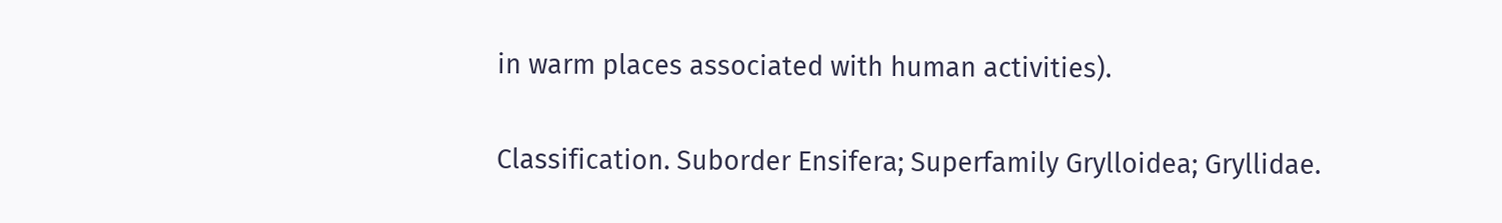in warm places associated with human activities).

Classification. Suborder Ensifera; Superfamily Grylloidea; Gryllidae.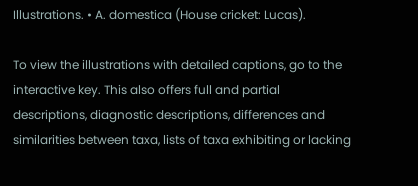Illustrations. • A. domestica (House cricket: Lucas).

To view the illustrations with detailed captions, go to the interactive key. This also offers full and partial descriptions, diagnostic descriptions, differences and similarities between taxa, lists of taxa exhibiting or lacking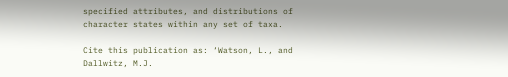specified attributes, and distributions of character states within any set of taxa.

Cite this publication as: ‘Watson, L., and Dallwitz, M.J.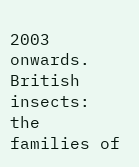2003 onwards. British insects: the families of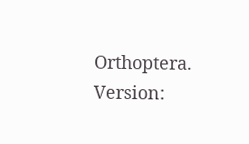Orthoptera. Version: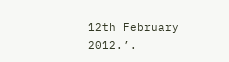12th February 2012.’.